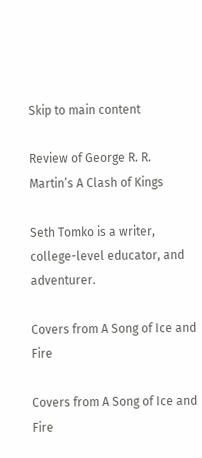Skip to main content

Review of George R. R. Martin’s A Clash of Kings

Seth Tomko is a writer, college-level educator, and adventurer.

Covers from A Song of Ice and Fire

Covers from A Song of Ice and Fire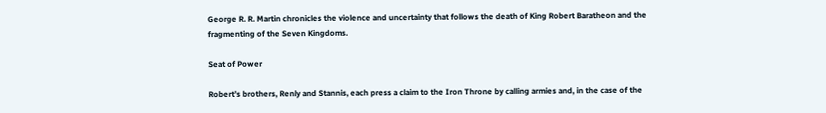George R. R. Martin chronicles the violence and uncertainty that follows the death of King Robert Baratheon and the fragmenting of the Seven Kingdoms.

Seat of Power

Robert’s brothers, Renly and Stannis, each press a claim to the Iron Throne by calling armies and, in the case of the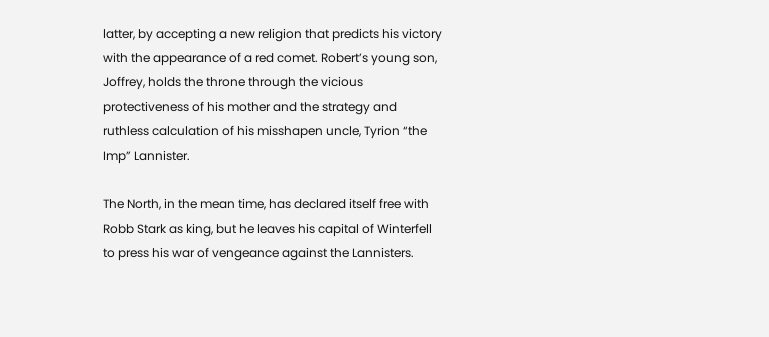latter, by accepting a new religion that predicts his victory with the appearance of a red comet. Robert’s young son, Joffrey, holds the throne through the vicious protectiveness of his mother and the strategy and ruthless calculation of his misshapen uncle, Tyrion “the Imp” Lannister.

The North, in the mean time, has declared itself free with Robb Stark as king, but he leaves his capital of Winterfell to press his war of vengeance against the Lannisters.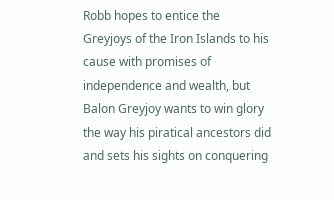Robb hopes to entice the Greyjoys of the Iron Islands to his cause with promises of independence and wealth, but Balon Greyjoy wants to win glory the way his piratical ancestors did and sets his sights on conquering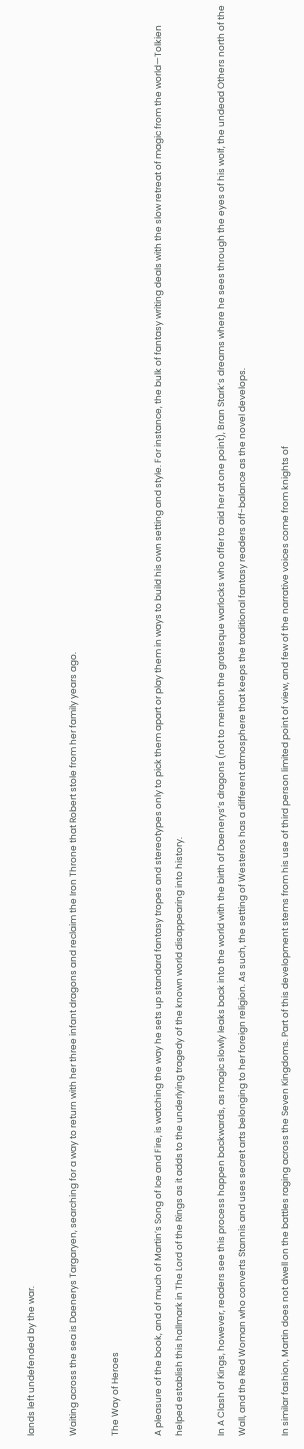lands left undefended by the war.

Waiting across the sea is Daenerys Targaryen, searching for a way to return with her three infant dragons and reclaim the Iron Throne that Robert stole from her family years ago.

The Way of Heroes

A pleasure of the book, and of much of Martin’s Song of Ice and Fire, is watching the way he sets up standard fantasy tropes and stereotypes only to pick them apart or play them in ways to build his own setting and style. For instance, the bulk of fantasy writing deals with the slow retreat of magic from the world—Tolkien helped establish this hallmark in The Lord of the Rings as it adds to the underlying tragedy of the known world disappearing into history.

In A Clash of Kings, however, readers see this process happen backwards, as magic slowly leaks back into the world with the birth of Daenerys’s dragons (not to mention the grotesque warlocks who offer to aid her at one point), Bran Stark’s dreams where he sees through the eyes of his wolf, the undead Others north of the Wall, and the Red Woman who converts Stannis and uses secret arts belonging to her foreign religion. As such, the setting of Westeros has a different atmosphere that keeps the traditional fantasy readers off-balance as the novel develops.

In similar fashion, Martin does not dwell on the battles raging across the Seven Kingdoms. Part of this development stems from his use of third person limited point of view, and few of the narrative voices come from knights of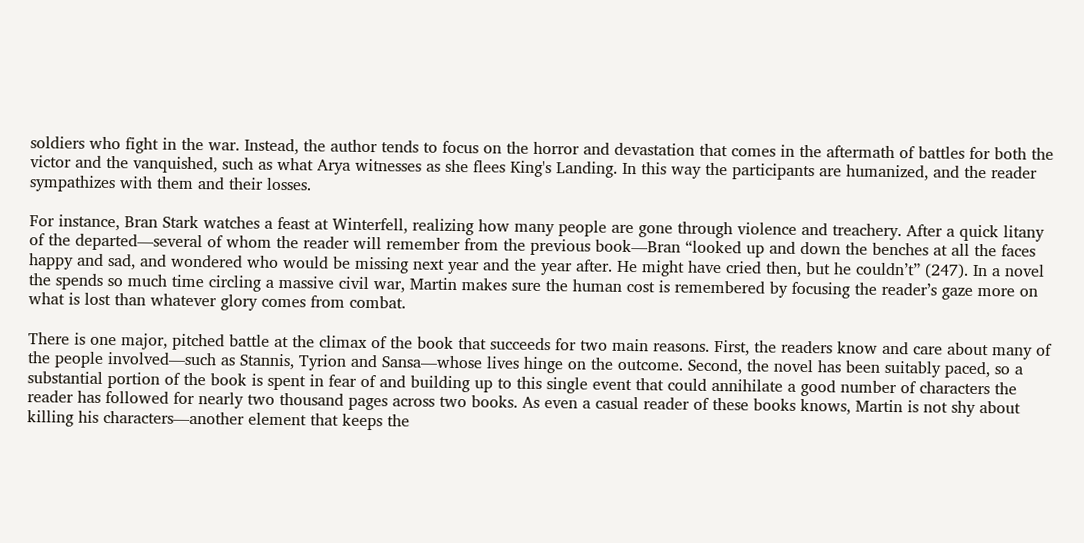soldiers who fight in the war. Instead, the author tends to focus on the horror and devastation that comes in the aftermath of battles for both the victor and the vanquished, such as what Arya witnesses as she flees King's Landing. In this way the participants are humanized, and the reader sympathizes with them and their losses.

For instance, Bran Stark watches a feast at Winterfell, realizing how many people are gone through violence and treachery. After a quick litany of the departed—several of whom the reader will remember from the previous book—Bran “looked up and down the benches at all the faces happy and sad, and wondered who would be missing next year and the year after. He might have cried then, but he couldn’t” (247). In a novel the spends so much time circling a massive civil war, Martin makes sure the human cost is remembered by focusing the reader’s gaze more on what is lost than whatever glory comes from combat.

There is one major, pitched battle at the climax of the book that succeeds for two main reasons. First, the readers know and care about many of the people involved—such as Stannis, Tyrion and Sansa—whose lives hinge on the outcome. Second, the novel has been suitably paced, so a substantial portion of the book is spent in fear of and building up to this single event that could annihilate a good number of characters the reader has followed for nearly two thousand pages across two books. As even a casual reader of these books knows, Martin is not shy about killing his characters—another element that keeps the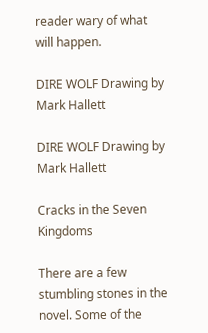reader wary of what will happen.

DIRE WOLF Drawing by Mark Hallett

DIRE WOLF Drawing by Mark Hallett

Cracks in the Seven Kingdoms

There are a few stumbling stones in the novel. Some of the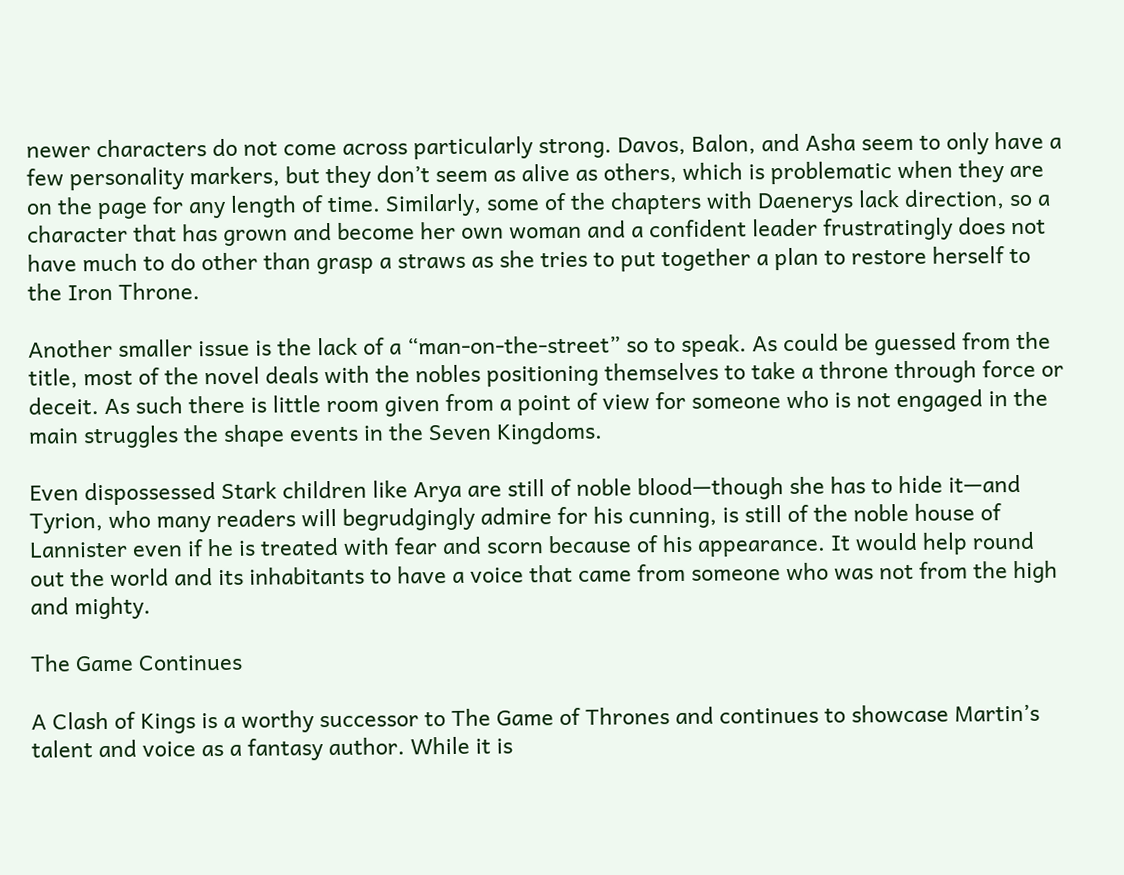newer characters do not come across particularly strong. Davos, Balon, and Asha seem to only have a few personality markers, but they don’t seem as alive as others, which is problematic when they are on the page for any length of time. Similarly, some of the chapters with Daenerys lack direction, so a character that has grown and become her own woman and a confident leader frustratingly does not have much to do other than grasp a straws as she tries to put together a plan to restore herself to the Iron Throne.

Another smaller issue is the lack of a “man-on-the-street” so to speak. As could be guessed from the title, most of the novel deals with the nobles positioning themselves to take a throne through force or deceit. As such there is little room given from a point of view for someone who is not engaged in the main struggles the shape events in the Seven Kingdoms.

Even dispossessed Stark children like Arya are still of noble blood—though she has to hide it—and Tyrion, who many readers will begrudgingly admire for his cunning, is still of the noble house of Lannister even if he is treated with fear and scorn because of his appearance. It would help round out the world and its inhabitants to have a voice that came from someone who was not from the high and mighty.

The Game Continues

A Clash of Kings is a worthy successor to The Game of Thrones and continues to showcase Martin’s talent and voice as a fantasy author. While it is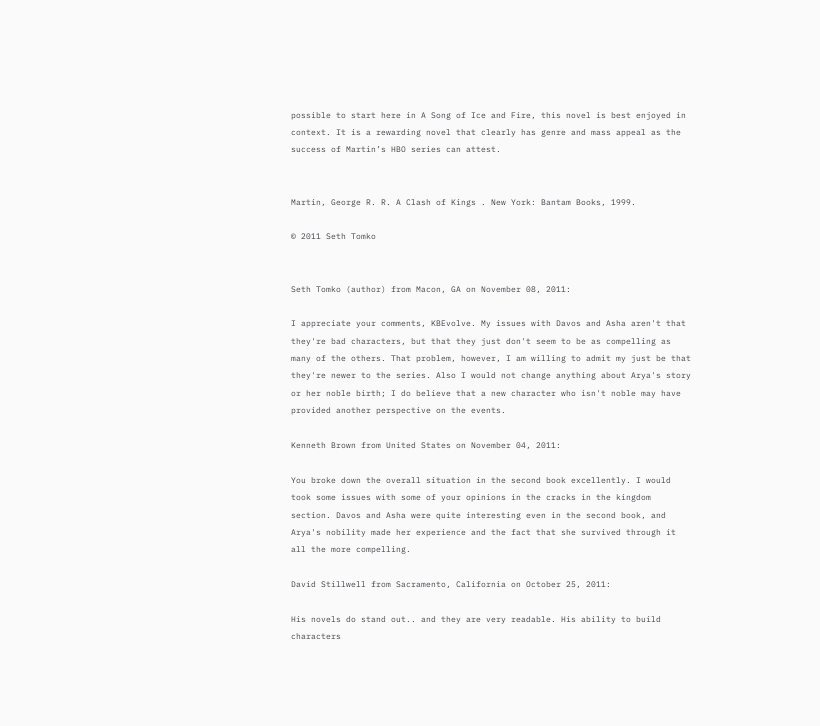possible to start here in A Song of Ice and Fire, this novel is best enjoyed in context. It is a rewarding novel that clearly has genre and mass appeal as the success of Martin’s HBO series can attest.


Martin, George R. R. A Clash of Kings . New York: Bantam Books, 1999.

© 2011 Seth Tomko


Seth Tomko (author) from Macon, GA on November 08, 2011:

I appreciate your comments, KBEvolve. My issues with Davos and Asha aren't that they're bad characters, but that they just don't seem to be as compelling as many of the others. That problem, however, I am willing to admit my just be that they're newer to the series. Also I would not change anything about Arya's story or her noble birth; I do believe that a new character who isn't noble may have provided another perspective on the events.

Kenneth Brown from United States on November 04, 2011:

You broke down the overall situation in the second book excellently. I would took some issues with some of your opinions in the cracks in the kingdom section. Davos and Asha were quite interesting even in the second book, and Arya's nobility made her experience and the fact that she survived through it all the more compelling.

David Stillwell from Sacramento, California on October 25, 2011:

His novels do stand out.. and they are very readable. His ability to build characters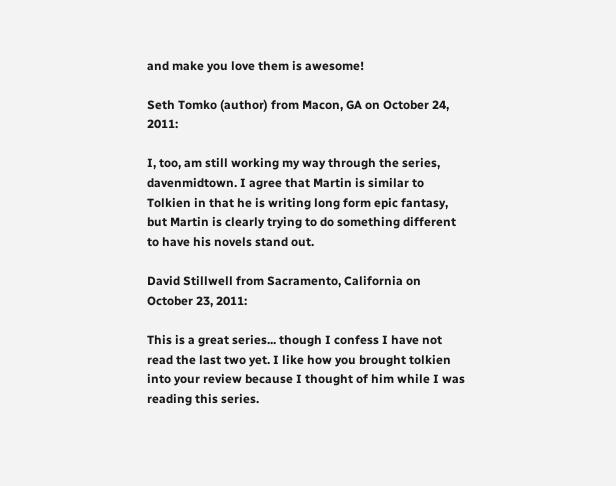and make you love them is awesome!

Seth Tomko (author) from Macon, GA on October 24, 2011:

I, too, am still working my way through the series, davenmidtown. I agree that Martin is similar to Tolkien in that he is writing long form epic fantasy, but Martin is clearly trying to do something different to have his novels stand out.

David Stillwell from Sacramento, California on October 23, 2011:

This is a great series... though I confess I have not read the last two yet. I like how you brought tolkien into your review because I thought of him while I was reading this series.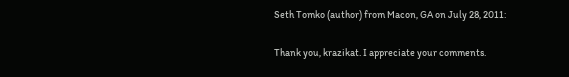Seth Tomko (author) from Macon, GA on July 28, 2011:

Thank you, krazikat. I appreciate your comments.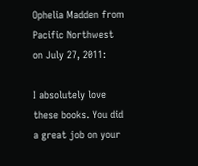Ophelia Madden from Pacific Northwest on July 27, 2011:

I absolutely love these books. You did a great job on your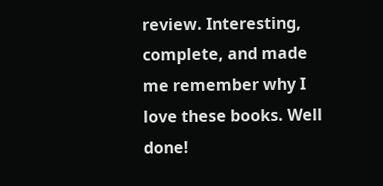review. Interesting, complete, and made me remember why I love these books. Well done!